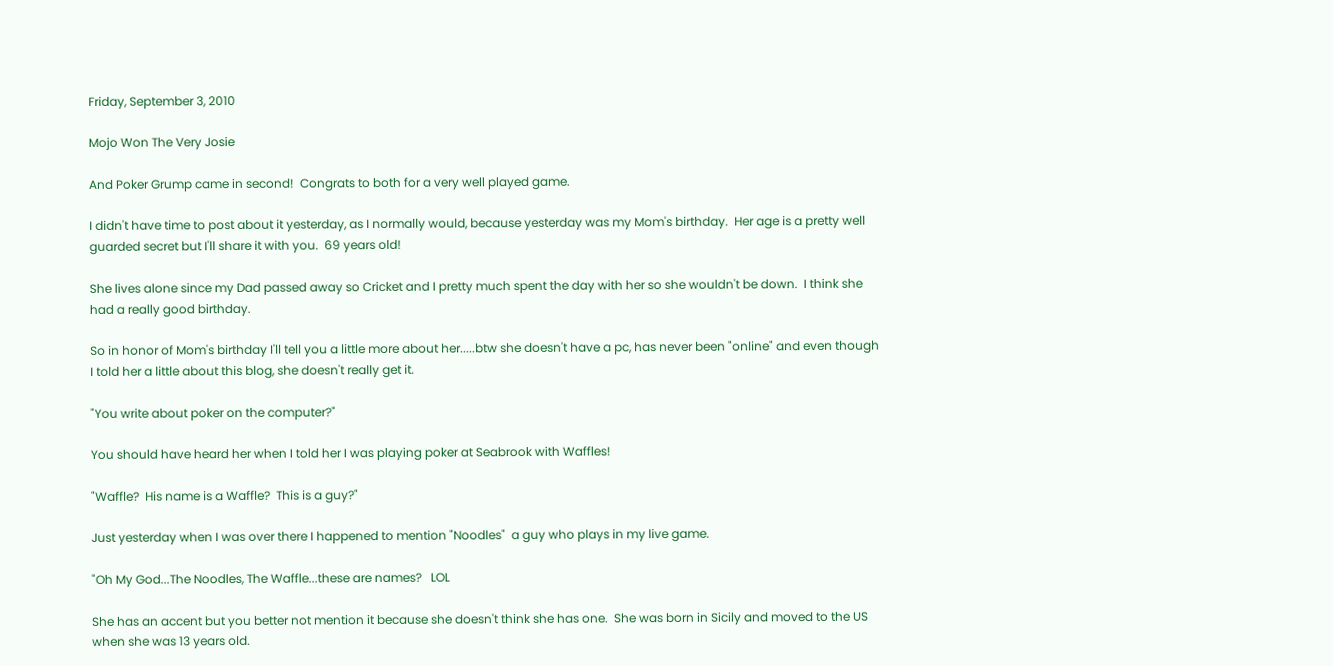Friday, September 3, 2010

Mojo Won The Very Josie

And Poker Grump came in second!  Congrats to both for a very well played game.

I didn't have time to post about it yesterday, as I normally would, because yesterday was my Mom's birthday.  Her age is a pretty well guarded secret but I'll share it with you.  69 years old!

She lives alone since my Dad passed away so Cricket and I pretty much spent the day with her so she wouldn't be down.  I think she had a really good birthday.

So in honor of Mom's birthday I'll tell you a little more about her.....btw she doesn't have a pc, has never been "online" and even though I told her a little about this blog, she doesn't really get it.

"You write about poker on the computer?"

You should have heard her when I told her I was playing poker at Seabrook with Waffles!

"Waffle?  His name is a Waffle?  This is a guy?"

Just yesterday when I was over there I happened to mention "Noodles"  a guy who plays in my live game.

"Oh My God...The Noodles, The Waffle...these are names?   LOL

She has an accent but you better not mention it because she doesn't think she has one.  She was born in Sicily and moved to the US when she was 13 years old.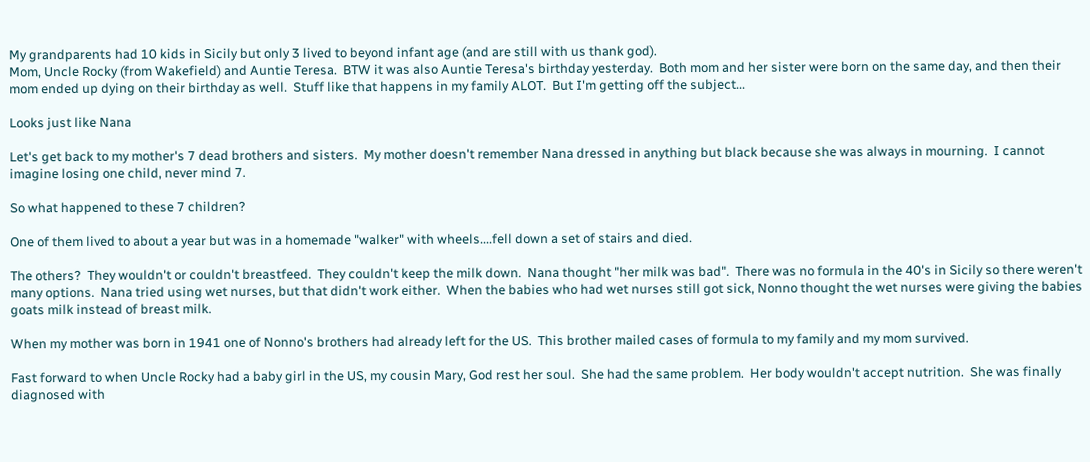My grandparents had 10 kids in Sicily but only 3 lived to beyond infant age (and are still with us thank god).
Mom, Uncle Rocky (from Wakefield) and Auntie Teresa.  BTW it was also Auntie Teresa's birthday yesterday.  Both mom and her sister were born on the same day, and then their mom ended up dying on their birthday as well.  Stuff like that happens in my family ALOT.  But I'm getting off the subject...

Looks just like Nana

Let's get back to my mother's 7 dead brothers and sisters.  My mother doesn't remember Nana dressed in anything but black because she was always in mourning.  I cannot imagine losing one child, never mind 7.

So what happened to these 7 children?

One of them lived to about a year but was in a homemade "walker" with wheels....fell down a set of stairs and died.

The others?  They wouldn't or couldn't breastfeed.  They couldn't keep the milk down.  Nana thought "her milk was bad".  There was no formula in the 40's in Sicily so there weren't many options.  Nana tried using wet nurses, but that didn't work either.  When the babies who had wet nurses still got sick, Nonno thought the wet nurses were giving the babies goats milk instead of breast milk.

When my mother was born in 1941 one of Nonno's brothers had already left for the US.  This brother mailed cases of formula to my family and my mom survived.

Fast forward to when Uncle Rocky had a baby girl in the US, my cousin Mary, God rest her soul.  She had the same problem.  Her body wouldn't accept nutrition.  She was finally diagnosed with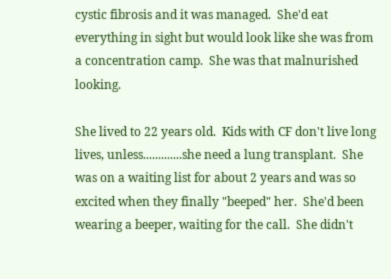cystic fibrosis and it was managed.  She'd eat everything in sight but would look like she was from a concentration camp.  She was that malnurished looking.

She lived to 22 years old.  Kids with CF don't live long lives, unless.............she need a lung transplant.  She was on a waiting list for about 2 years and was so excited when they finally "beeped" her.  She'd been wearing a beeper, waiting for the call.  She didn't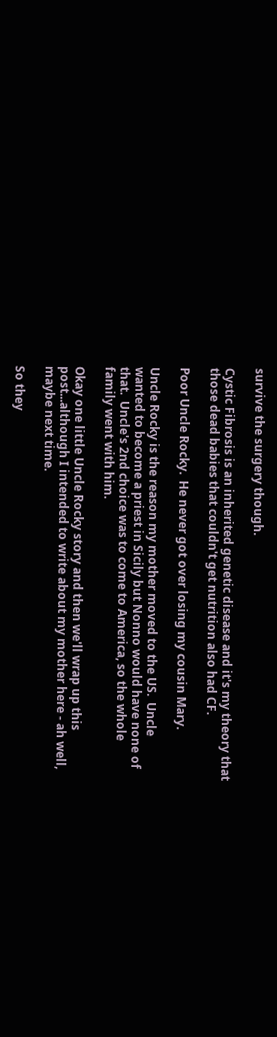survive the surgery though.

Cystic Fibrosis is an inherited genetic disease and it's my theory that those dead babies that couldn't get nutrition also had CF.

Poor Uncle Rocky.  He never got over losing my cousin Mary.

Uncle Rocky is the reason my mother moved to the US.  Uncle wanted to become a priest in Sicily but Nonno would have none of that.  Uncle's 2nd choice was to come to America, so the whole family went with him.

Okay one little Uncle Rocky story and then we'll wrap up this post...although I intended to write about my mother here - ah well, maybe next time.

So they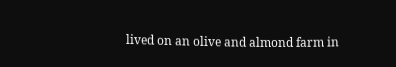lived on an olive and almond farm in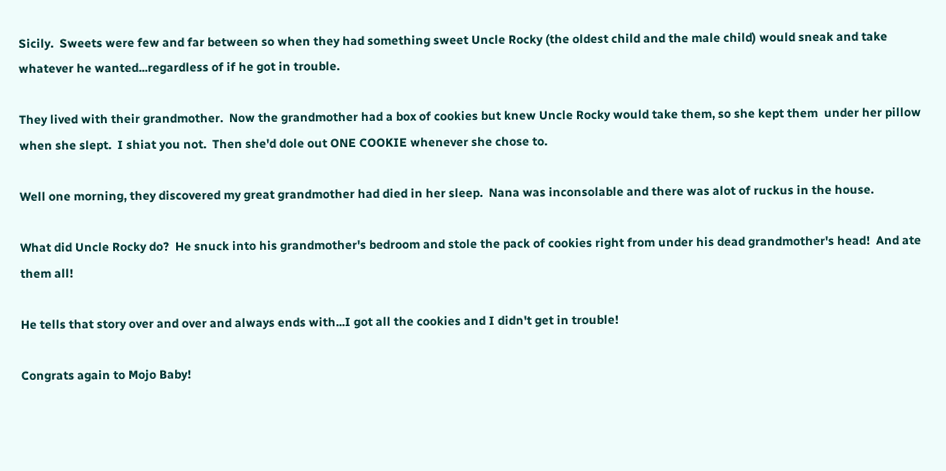Sicily.  Sweets were few and far between so when they had something sweet Uncle Rocky (the oldest child and the male child) would sneak and take whatever he wanted...regardless of if he got in trouble.

They lived with their grandmother.  Now the grandmother had a box of cookies but knew Uncle Rocky would take them, so she kept them  under her pillow when she slept.  I shiat you not.  Then she'd dole out ONE COOKIE whenever she chose to.

Well one morning, they discovered my great grandmother had died in her sleep.  Nana was inconsolable and there was alot of ruckus in the house.

What did Uncle Rocky do?  He snuck into his grandmother's bedroom and stole the pack of cookies right from under his dead grandmother's head!  And ate them all!

He tells that story over and over and always ends with...I got all the cookies and I didn't get in trouble!

Congrats again to Mojo Baby!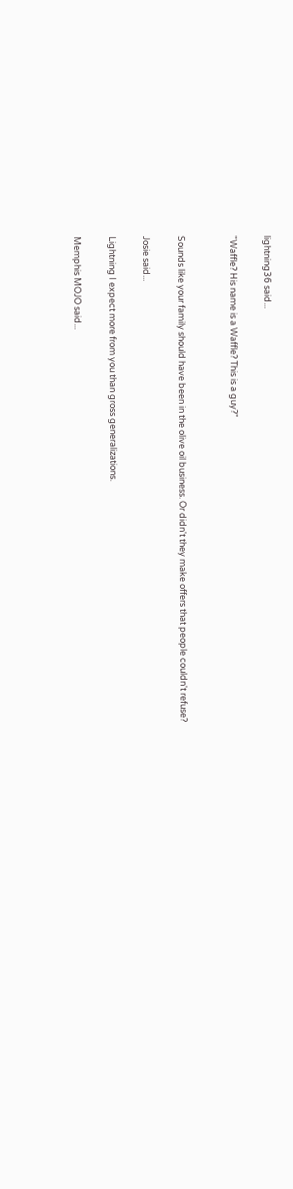lightning36 said...

"Waffle? His name is a Waffle? This is a guy?"


Sounds like your family should have been in the olive oil business. Or didn't they make offers that people couldn't refuse?

Josie said...

Lightning I expect more from you than gross generalizations.

Memphis MOJO said...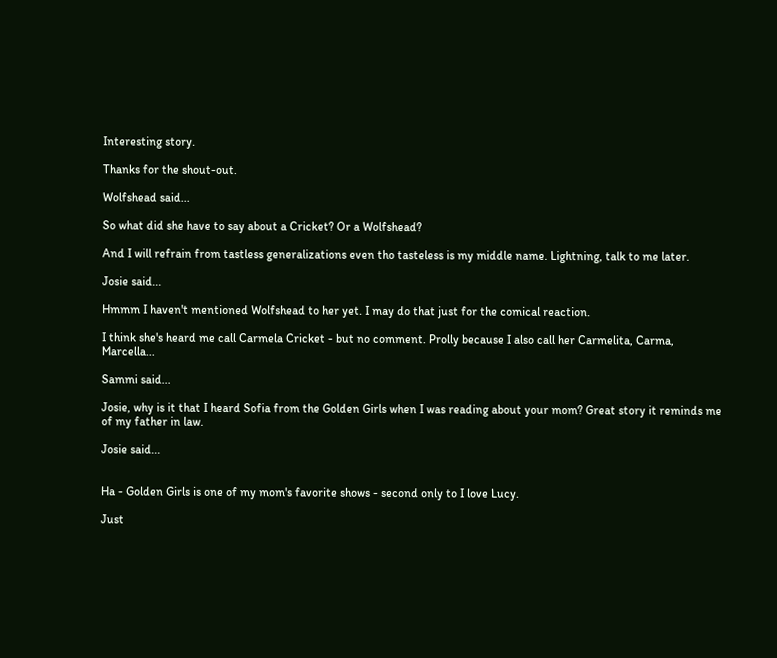Interesting story.

Thanks for the shout-out.

Wolfshead said...

So what did she have to say about a Cricket? Or a Wolfshead?

And I will refrain from tastless generalizations even tho tasteless is my middle name. Lightning, talk to me later.

Josie said...

Hmmm I haven't mentioned Wolfshead to her yet. I may do that just for the comical reaction.

I think she's heard me call Carmela Cricket - but no comment. Prolly because I also call her Carmelita, Carma, Marcella...

Sammi said...

Josie, why is it that I heard Sofia from the Golden Girls when I was reading about your mom? Great story it reminds me of my father in law.

Josie said...


Ha - Golden Girls is one of my mom's favorite shows - second only to I love Lucy.

Just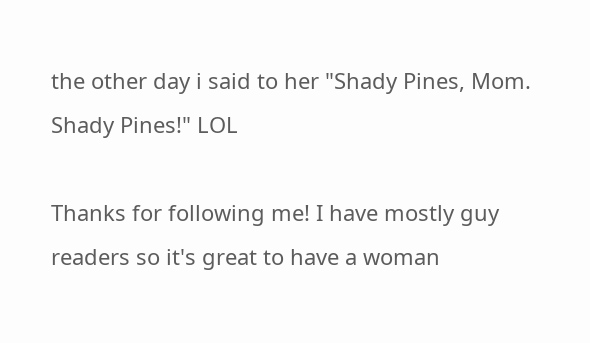the other day i said to her "Shady Pines, Mom. Shady Pines!" LOL

Thanks for following me! I have mostly guy readers so it's great to have a woman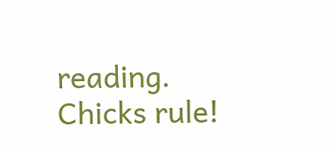reading. Chicks rule!